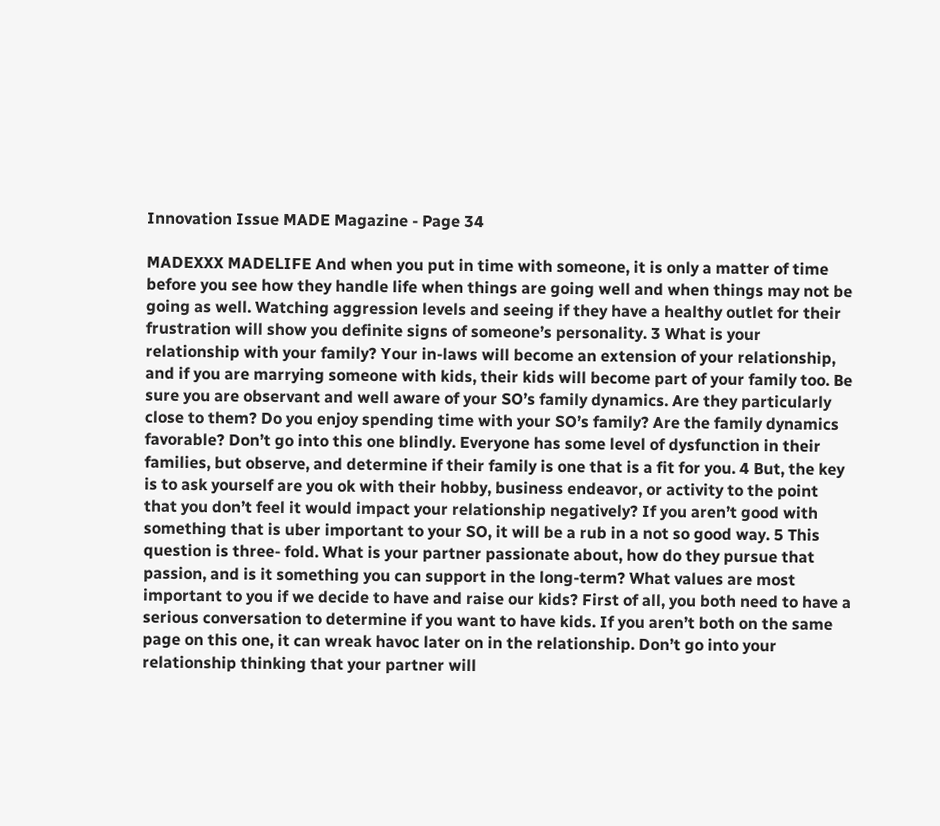Innovation Issue MADE Magazine - Page 34

MADEXXX MADELIFE And when you put in time with someone, it is only a matter of time before you see how they handle life when things are going well and when things may not be going as well. Watching aggression levels and seeing if they have a healthy outlet for their frustration will show you definite signs of someone’s personality. 3 What is your relationship with your family? Your in-laws will become an extension of your relationship, and if you are marrying someone with kids, their kids will become part of your family too. Be sure you are observant and well aware of your SO’s family dynamics. Are they particularly close to them? Do you enjoy spending time with your SO’s family? Are the family dynamics favorable? Don’t go into this one blindly. Everyone has some level of dysfunction in their families, but observe, and determine if their family is one that is a fit for you. 4 But, the key is to ask yourself are you ok with their hobby, business endeavor, or activity to the point that you don’t feel it would impact your relationship negatively? If you aren’t good with something that is uber important to your SO, it will be a rub in a not so good way. 5 This question is three- fold. What is your partner passionate about, how do they pursue that passion, and is it something you can support in the long-term? What values are most important to you if we decide to have and raise our kids? First of all, you both need to have a serious conversation to determine if you want to have kids. If you aren’t both on the same page on this one, it can wreak havoc later on in the relationship. Don’t go into your relationship thinking that your partner will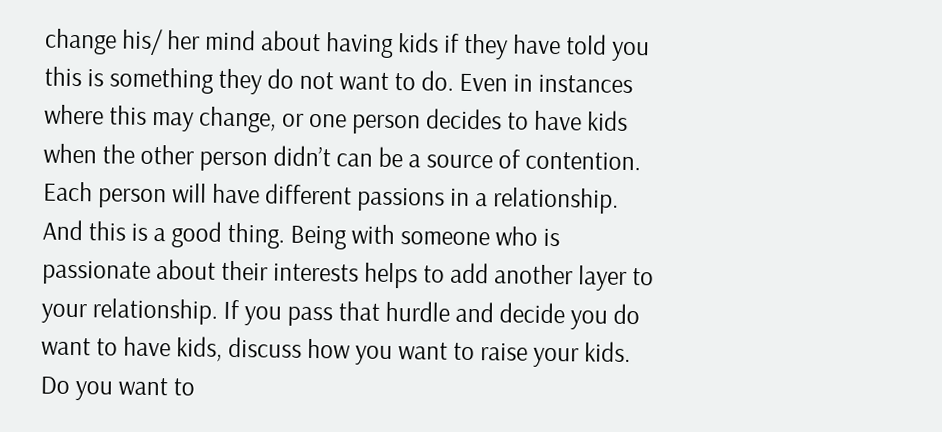change his/ her mind about having kids if they have told you this is something they do not want to do. Even in instances where this may change, or one person decides to have kids when the other person didn’t can be a source of contention. Each person will have different passions in a relationship. And this is a good thing. Being with someone who is passionate about their interests helps to add another layer to your relationship. If you pass that hurdle and decide you do want to have kids, discuss how you want to raise your kids. Do you want to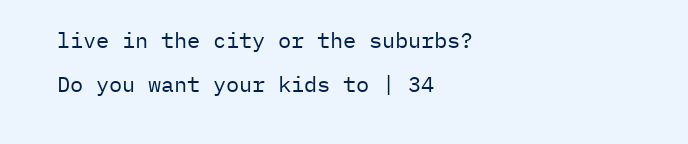live in the city or the suburbs? Do you want your kids to | 34